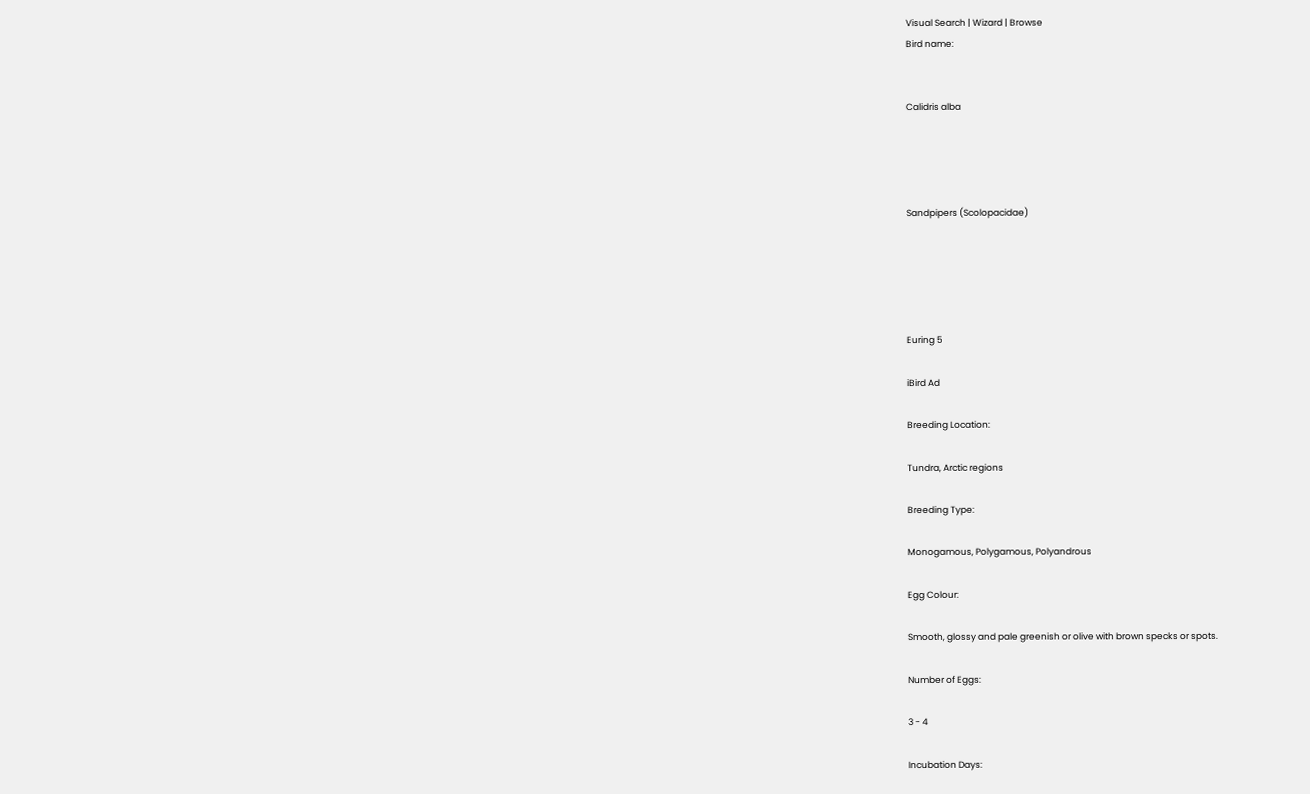Visual Search | Wizard | Browse
Bird name:


Calidris alba




Sandpipers (Scolopacidae)





Euring 5

iBird Ad

Breeding Location:

Tundra, Arctic regions

Breeding Type:

Monogamous, Polygamous, Polyandrous

Egg Colour:

Smooth, glossy and pale greenish or olive with brown specks or spots.

Number of Eggs:

3 - 4

Incubation Days: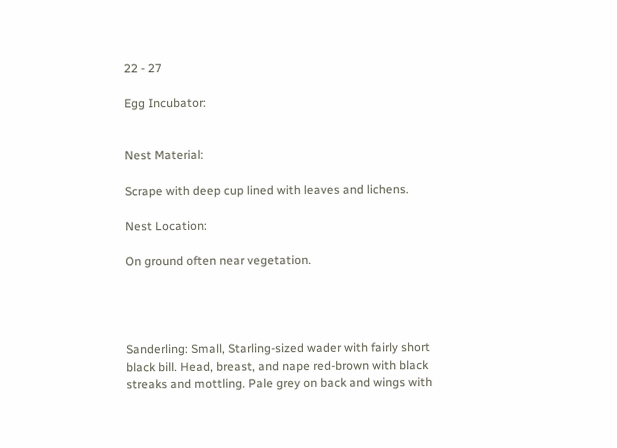22 - 27

Egg Incubator:


Nest Material:

Scrape with deep cup lined with leaves and lichens.

Nest Location:

On ground often near vegetation.




Sanderling: Small, Starling-sized wader with fairly short black bill. Head, breast, and nape red-brown with black streaks and mottling. Pale grey on back and wings with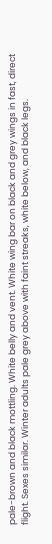pale-brown and black mottling. White belly and vent. White wing bar on black and grey wings in fast, direct flight. Sexes similar. Winter adults pale grey above with faint streaks, white below, and black legs.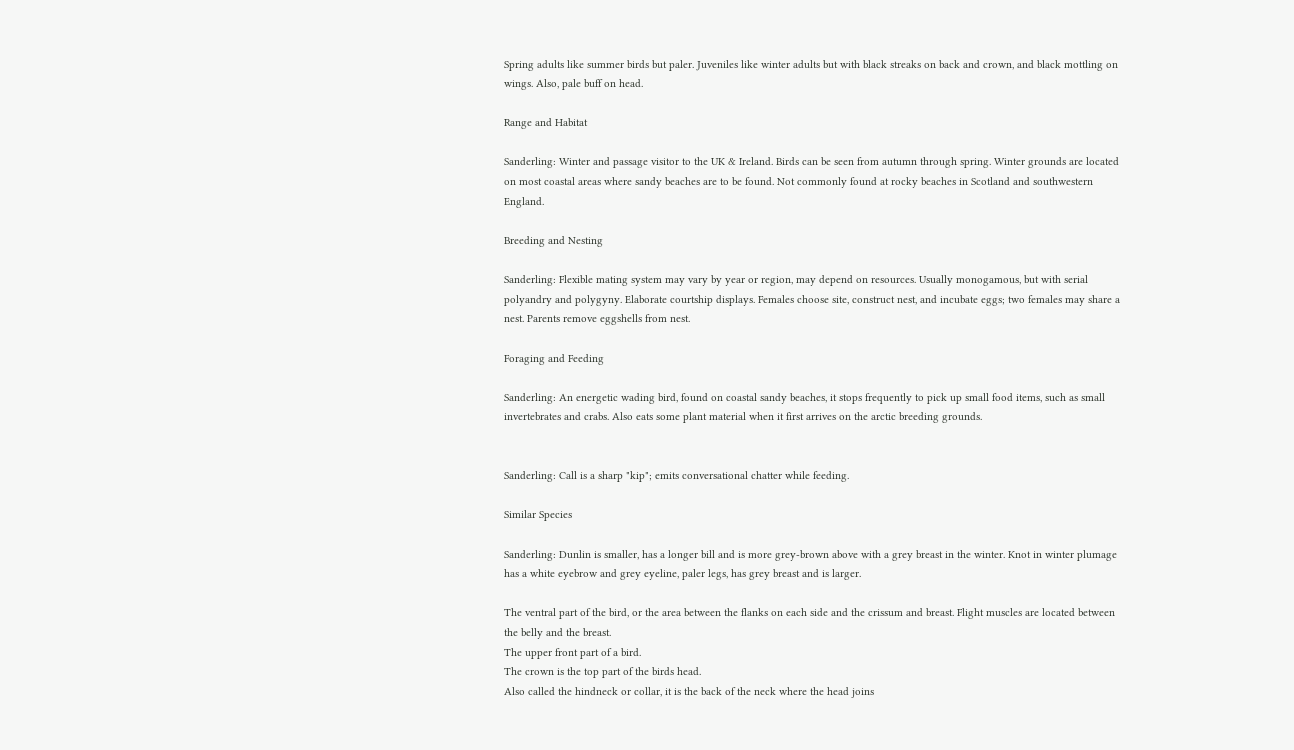Spring adults like summer birds but paler. Juveniles like winter adults but with black streaks on back and crown, and black mottling on wings. Also, pale buff on head.

Range and Habitat

Sanderling: Winter and passage visitor to the UK & Ireland. Birds can be seen from autumn through spring. Winter grounds are located on most coastal areas where sandy beaches are to be found. Not commonly found at rocky beaches in Scotland and southwestern England.

Breeding and Nesting

Sanderling: Flexible mating system may vary by year or region, may depend on resources. Usually monogamous, but with serial polyandry and polygyny. Elaborate courtship displays. Females choose site, construct nest, and incubate eggs; two females may share a nest. Parents remove eggshells from nest.

Foraging and Feeding

Sanderling: An energetic wading bird, found on coastal sandy beaches, it stops frequently to pick up small food items, such as small invertebrates and crabs. Also eats some plant material when it first arrives on the arctic breeding grounds.


Sanderling: Call is a sharp "kip"; emits conversational chatter while feeding.

Similar Species

Sanderling: Dunlin is smaller, has a longer bill and is more grey-brown above with a grey breast in the winter. Knot in winter plumage has a white eyebrow and grey eyeline, paler legs, has grey breast and is larger.

The ventral part of the bird, or the area between the flanks on each side and the crissum and breast. Flight muscles are located between the belly and the breast.
The upper front part of a bird.
The crown is the top part of the birds head.
Also called the hindneck or collar, it is the back of the neck where the head joins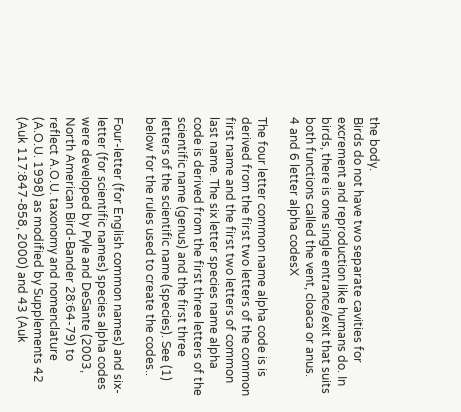the body.
Birds do not have two separate cavities for excrement and reproduction like humans do. In birds, there is one single entrance/exit that suits both functions called the vent, cloaca or anus.
4 and 6 letter alpha codesX

The four letter common name alpha code is is derived from the first two letters of the common first name and the first two letters of common last name. The six letter species name alpha code is derived from the first three letters of the scientific name (genus) and the first three letters of the scientific name (species). See (1) below for the rules used to create the codes..

Four-letter (for English common names) and six-letter (for scientific names) species alpha codes were developed by Pyle and DeSante (2003, North American Bird-Bander 28:64-79) to reflect A.O.U. taxonomy and nomenclature (A.O.U. 1998) as modified by Supplements 42 (Auk 117:847-858, 2000) and 43 (Auk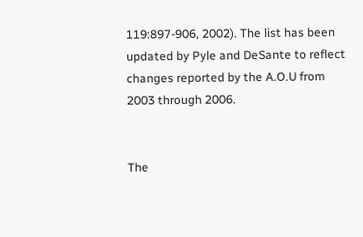119:897-906, 2002). The list has been updated by Pyle and DeSante to reflect changes reported by the A.O.U from 2003 through 2006.


The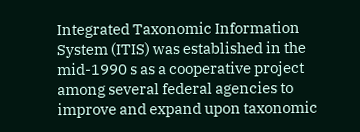Integrated Taxonomic Information System (ITIS) was established in the mid-1990 s as a cooperative project among several federal agencies to improve and expand upon taxonomic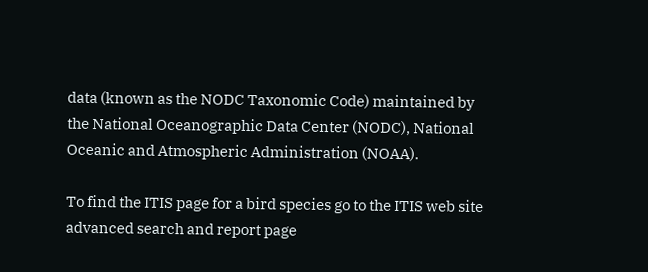data (known as the NODC Taxonomic Code) maintained by the National Oceanographic Data Center (NODC), National Oceanic and Atmospheric Administration (NOAA).

To find the ITIS page for a bird species go to the ITIS web site advanced search and report page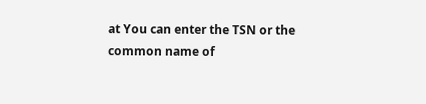at You can enter the TSN or the common name of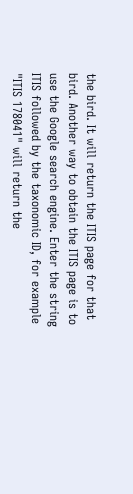the bird. It will return the ITIS page for that bird. Another way to obtain the ITIS page is to use the Google search engine. Enter the string ITIS followed by the taxonomic ID, for example "ITIS 178041" will return the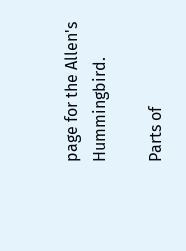page for the Allen's Hummingbird.

Parts of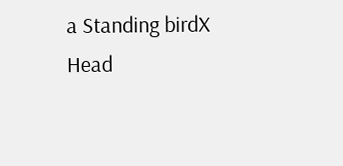a Standing birdX
Head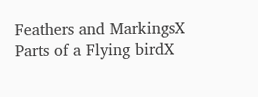Feathers and MarkingsX
Parts of a Flying birdX